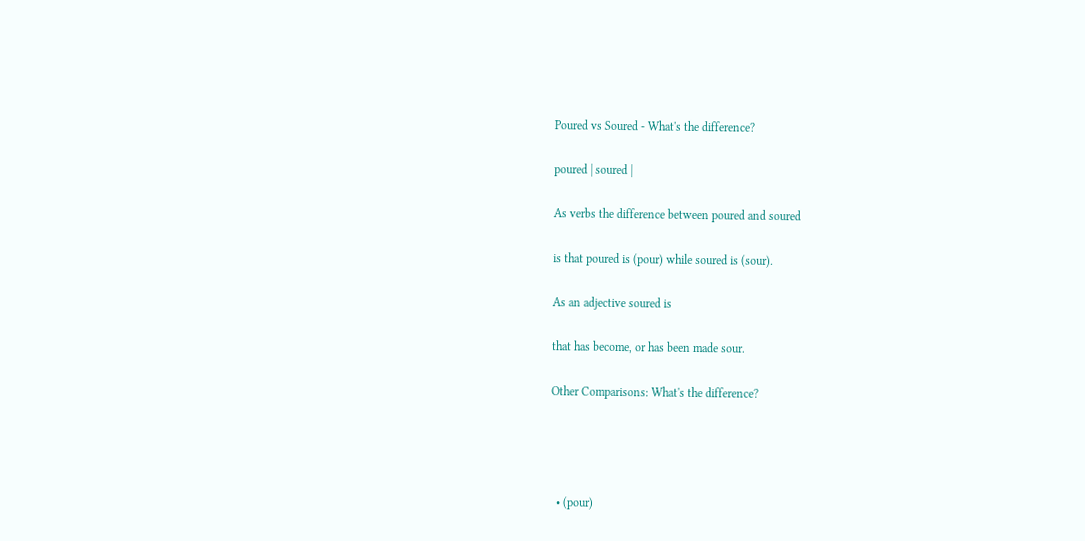Poured vs Soured - What's the difference?

poured | soured |

As verbs the difference between poured and soured

is that poured is (pour) while soured is (sour).

As an adjective soured is

that has become, or has been made sour.

Other Comparisons: What's the difference?




  • (pour)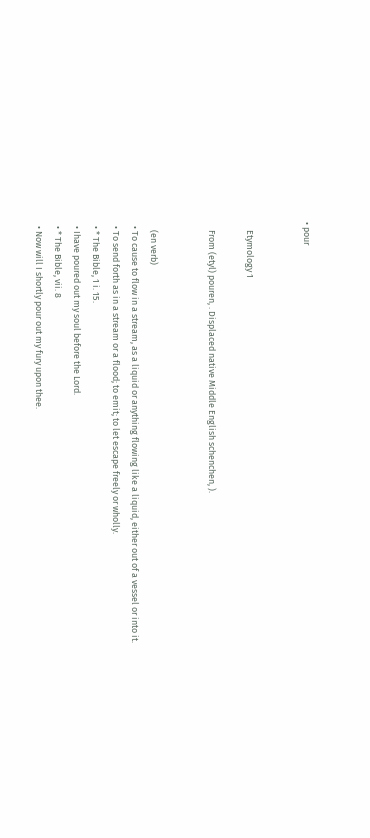• pour


    Etymology 1

    From (etyl) pouren, . Displaced native Middle English schenchen, ).


    (en verb)
  • To cause to flow in a stream, as a liquid or anything flowing like a liquid, either out of a vessel or into it.
  • To send forth as in a stream or a flood; to emit; to let escape freely or wholly.
  • * The Bible, 1 i. 15.
  • Ihave poured out my soul before the Lord.
  • * The Bible, vii. 8
  • Now will I shortly pour out my fury upon thee.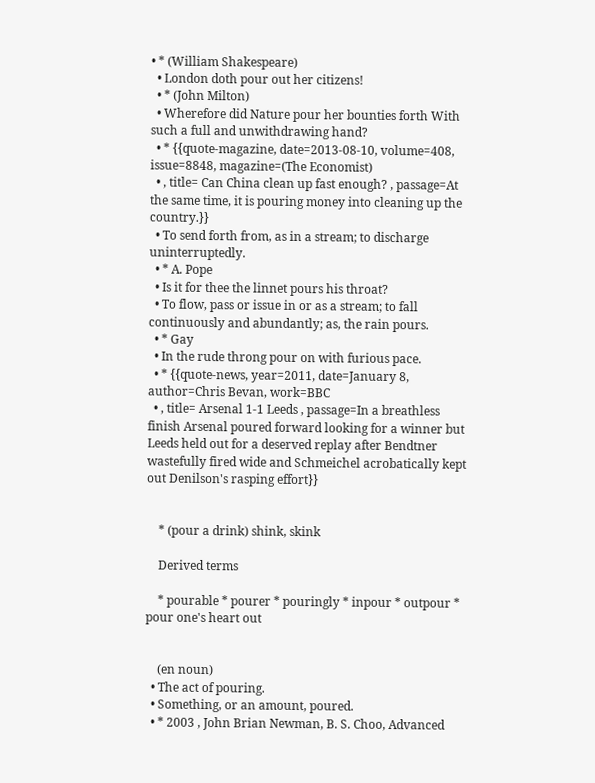• * (William Shakespeare)
  • London doth pour out her citizens!
  • * (John Milton)
  • Wherefore did Nature pour her bounties forth With such a full and unwithdrawing hand?
  • * {{quote-magazine, date=2013-08-10, volume=408, issue=8848, magazine=(The Economist)
  • , title= Can China clean up fast enough? , passage=At the same time, it is pouring money into cleaning up the country.}}
  • To send forth from, as in a stream; to discharge uninterruptedly.
  • * A. Pope
  • Is it for thee the linnet pours his throat?
  • To flow, pass or issue in or as a stream; to fall continuously and abundantly; as, the rain pours.
  • * Gay
  • In the rude throng pour on with furious pace.
  • * {{quote-news, year=2011, date=January 8, author=Chris Bevan, work=BBC
  • , title= Arsenal 1-1 Leeds , passage=In a breathless finish Arsenal poured forward looking for a winner but Leeds held out for a deserved replay after Bendtner wastefully fired wide and Schmeichel acrobatically kept out Denilson's rasping effort}}


    * (pour a drink) shink, skink

    Derived terms

    * pourable * pourer * pouringly * inpour * outpour * pour one's heart out


    (en noun)
  • The act of pouring.
  • Something, or an amount, poured.
  • * 2003 , John Brian Newman, B. S. Choo, Advanced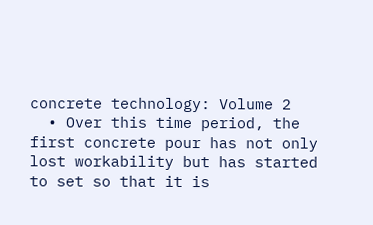concrete technology: Volume 2
  • Over this time period, the first concrete pour has not only lost workability but has started to set so that it is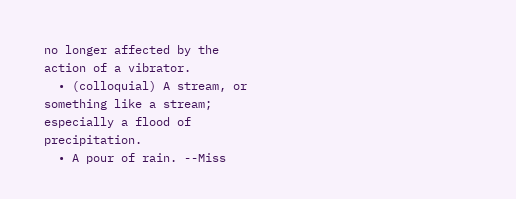no longer affected by the action of a vibrator.
  • (colloquial) A stream, or something like a stream; especially a flood of precipitation.
  • A pour of rain. --Miss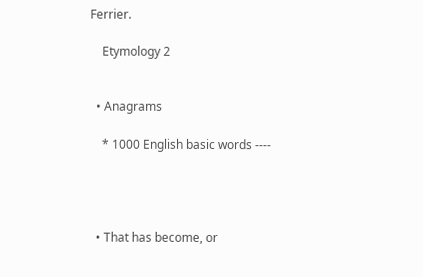Ferrier.

    Etymology 2


  • Anagrams

    * 1000 English basic words ----




  • That has become, or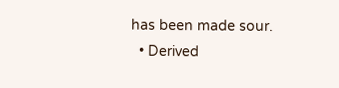has been made sour.
  • Derived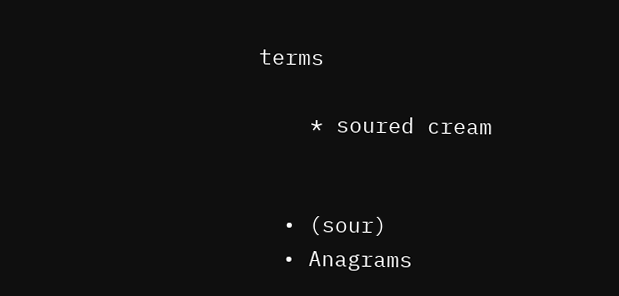terms

    * soured cream


  • (sour)
  • Anagrams